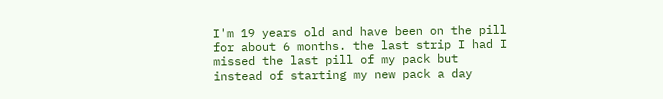I'm 19 years old and have been on the pill for about 6 months. the last strip I had I missed the last pill of my pack but instead of starting my new pack a day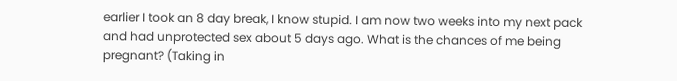earlier I took an 8 day break, I know stupid. I am now two weeks into my next pack and had unprotected sex about 5 days ago. What is the chances of me being pregnant? (Taking in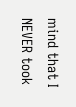mind that I NEVER took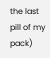the last pill of my pack)